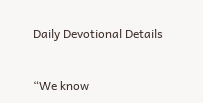Daily Devotional Details


“We know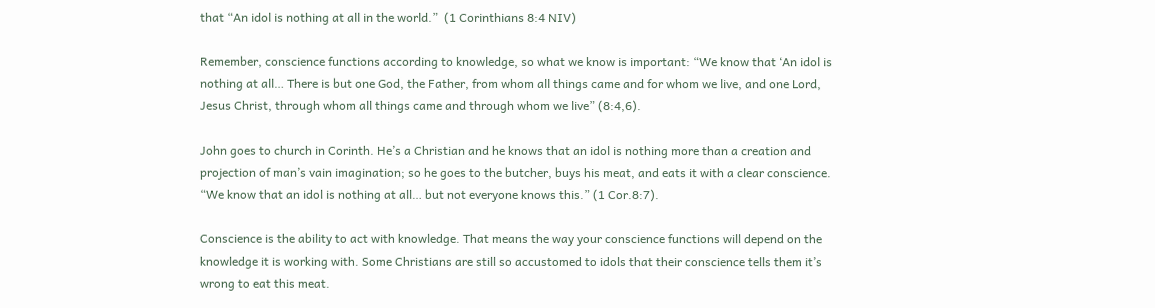that “An idol is nothing at all in the world.”  (1 Corinthians 8:4 NIV)

Remember, conscience functions according to knowledge, so what we know is important: “We know that ‘An idol is nothing at all… There is but one God, the Father, from whom all things came and for whom we live, and one Lord, Jesus Christ, through whom all things came and through whom we live” (8:4,6).

John goes to church in Corinth. He’s a Christian and he knows that an idol is nothing more than a creation and projection of man’s vain imagination; so he goes to the butcher, buys his meat, and eats it with a clear conscience. “We know that an idol is nothing at all… but not everyone knows this.” (1 Cor.8:7).

Conscience is the ability to act with knowledge. That means the way your conscience functions will depend on the knowledge it is working with. Some Christians are still so accustomed to idols that their conscience tells them it’s wrong to eat this meat.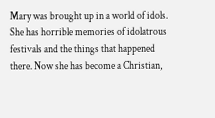Mary was brought up in a world of idols. She has horrible memories of idolatrous festivals and the things that happened there. Now she has become a Christian,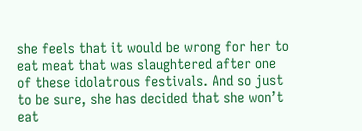she feels that it would be wrong for her to eat meat that was slaughtered after one of these idolatrous festivals. And so just to be sure, she has decided that she won’t eat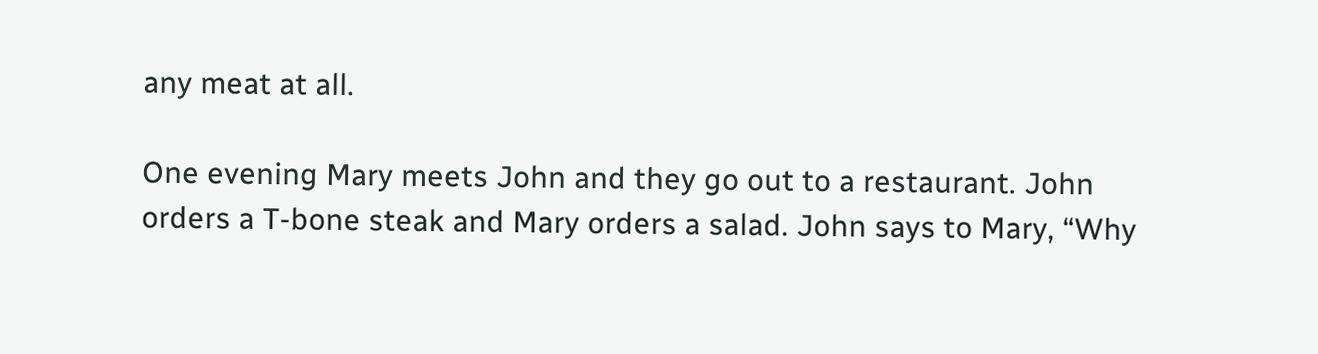any meat at all.

One evening Mary meets John and they go out to a restaurant. John orders a T-bone steak and Mary orders a salad. John says to Mary, “Why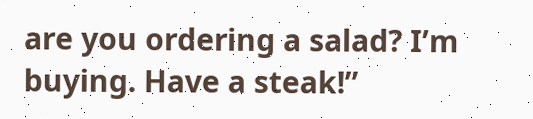are you ordering a salad? I’m buying. Have a steak!”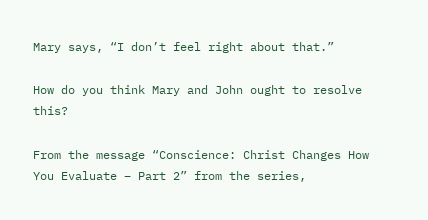Mary says, “I don’t feel right about that.”

How do you think Mary and John ought to resolve this?

From the message “Conscience: Christ Changes How You Evaluate – Part 2” from the series,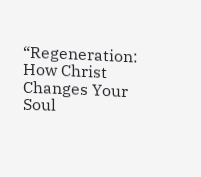“Regeneration: How Christ Changes Your Soul